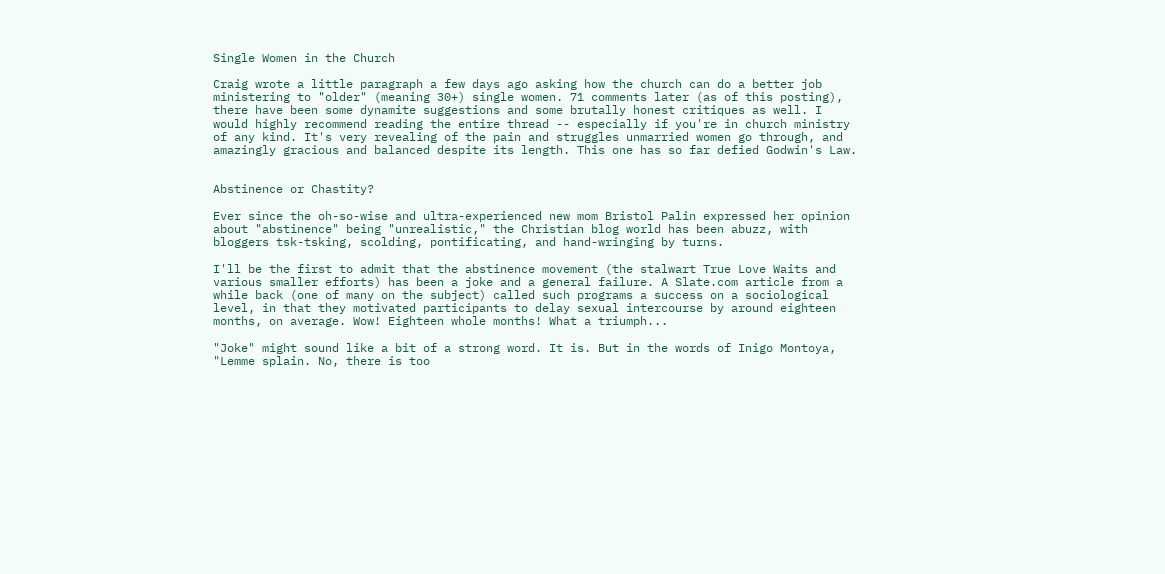Single Women in the Church

Craig wrote a little paragraph a few days ago asking how the church can do a better job ministering to "older" (meaning 30+) single women. 71 comments later (as of this posting), there have been some dynamite suggestions and some brutally honest critiques as well. I would highly recommend reading the entire thread -- especially if you're in church ministry of any kind. It's very revealing of the pain and struggles unmarried women go through, and amazingly gracious and balanced despite its length. This one has so far defied Godwin's Law.


Abstinence or Chastity?

Ever since the oh-so-wise and ultra-experienced new mom Bristol Palin expressed her opinion about "abstinence" being "unrealistic," the Christian blog world has been abuzz, with bloggers tsk-tsking, scolding, pontificating, and hand-wringing by turns.

I'll be the first to admit that the abstinence movement (the stalwart True Love Waits and various smaller efforts) has been a joke and a general failure. A Slate.com article from a while back (one of many on the subject) called such programs a success on a sociological level, in that they motivated participants to delay sexual intercourse by around eighteen months, on average. Wow! Eighteen whole months! What a triumph...

"Joke" might sound like a bit of a strong word. It is. But in the words of Inigo Montoya, "Lemme splain. No, there is too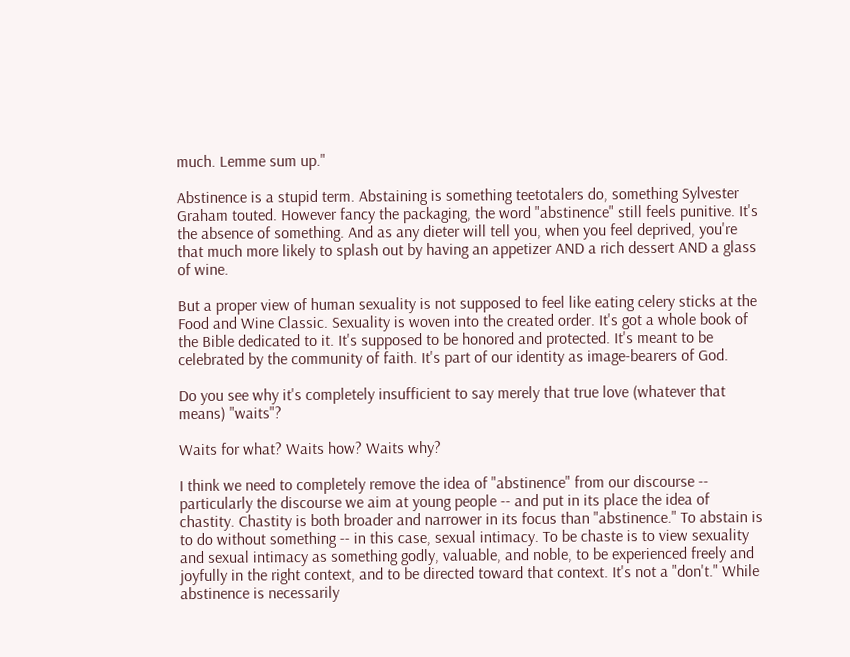much. Lemme sum up."

Abstinence is a stupid term. Abstaining is something teetotalers do, something Sylvester Graham touted. However fancy the packaging, the word "abstinence" still feels punitive. It's the absence of something. And as any dieter will tell you, when you feel deprived, you're that much more likely to splash out by having an appetizer AND a rich dessert AND a glass of wine.

But a proper view of human sexuality is not supposed to feel like eating celery sticks at the Food and Wine Classic. Sexuality is woven into the created order. It's got a whole book of the Bible dedicated to it. It's supposed to be honored and protected. It's meant to be celebrated by the community of faith. It's part of our identity as image-bearers of God.

Do you see why it's completely insufficient to say merely that true love (whatever that means) "waits"?

Waits for what? Waits how? Waits why?

I think we need to completely remove the idea of "abstinence" from our discourse -- particularly the discourse we aim at young people -- and put in its place the idea of chastity. Chastity is both broader and narrower in its focus than "abstinence." To abstain is to do without something -- in this case, sexual intimacy. To be chaste is to view sexuality and sexual intimacy as something godly, valuable, and noble, to be experienced freely and joyfully in the right context, and to be directed toward that context. It's not a "don't." While abstinence is necessarily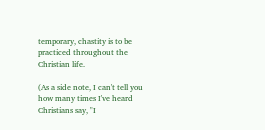temporary, chastity is to be practiced throughout the Christian life.

(As a side note, I can't tell you how many times I've heard Christians say, "I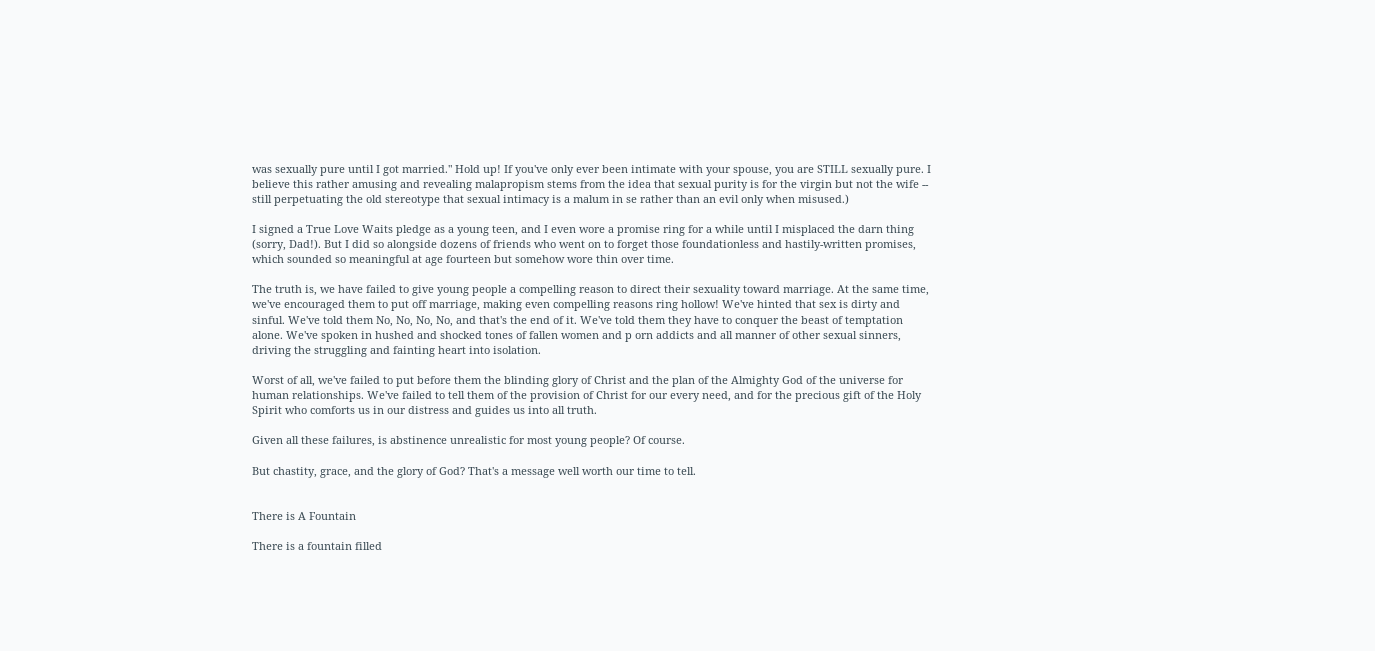was sexually pure until I got married." Hold up! If you've only ever been intimate with your spouse, you are STILL sexually pure. I believe this rather amusing and revealing malapropism stems from the idea that sexual purity is for the virgin but not the wife -- still perpetuating the old stereotype that sexual intimacy is a malum in se rather than an evil only when misused.)

I signed a True Love Waits pledge as a young teen, and I even wore a promise ring for a while until I misplaced the darn thing (sorry, Dad!). But I did so alongside dozens of friends who went on to forget those foundationless and hastily-written promises, which sounded so meaningful at age fourteen but somehow wore thin over time.

The truth is, we have failed to give young people a compelling reason to direct their sexuality toward marriage. At the same time, we've encouraged them to put off marriage, making even compelling reasons ring hollow! We've hinted that sex is dirty and sinful. We've told them No, No, No, No, and that's the end of it. We've told them they have to conquer the beast of temptation alone. We've spoken in hushed and shocked tones of fallen women and p orn addicts and all manner of other sexual sinners, driving the struggling and fainting heart into isolation.

Worst of all, we've failed to put before them the blinding glory of Christ and the plan of the Almighty God of the universe for human relationships. We've failed to tell them of the provision of Christ for our every need, and for the precious gift of the Holy Spirit who comforts us in our distress and guides us into all truth.

Given all these failures, is abstinence unrealistic for most young people? Of course.

But chastity, grace, and the glory of God? That's a message well worth our time to tell.


There is A Fountain

There is a fountain filled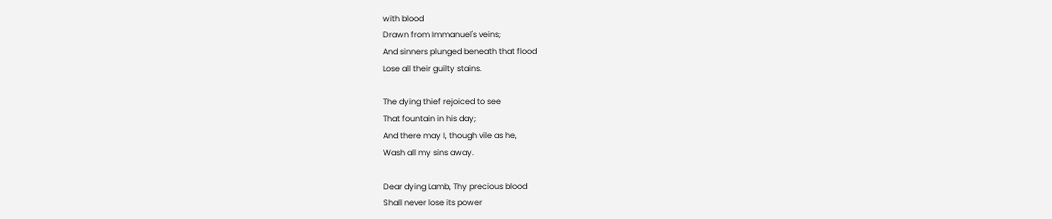with blood
Drawn from Immanuel's veins;
And sinners plunged beneath that flood
Lose all their guilty stains.

The dying thief rejoiced to see
That fountain in his day;
And there may I, though vile as he,
Wash all my sins away.

Dear dying Lamb, Thy precious blood
Shall never lose its power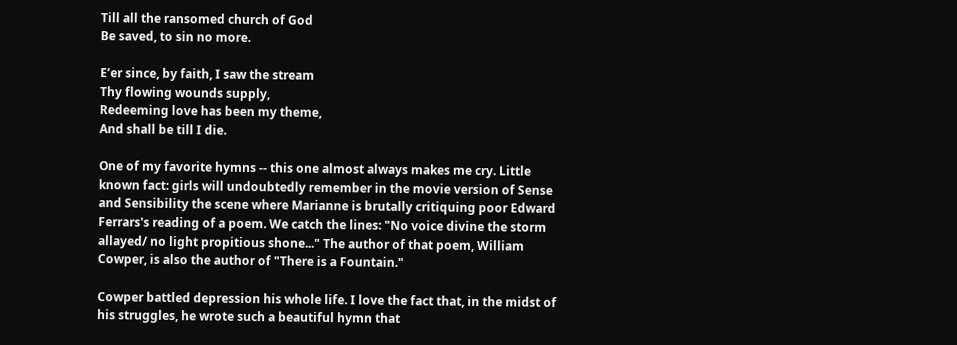Till all the ransomed church of God
Be saved, to sin no more.

E’er since, by faith, I saw the stream
Thy flowing wounds supply,
Redeeming love has been my theme,
And shall be till I die.

One of my favorite hymns -- this one almost always makes me cry. Little known fact: girls will undoubtedly remember in the movie version of Sense and Sensibility the scene where Marianne is brutally critiquing poor Edward Ferrars's reading of a poem. We catch the lines: "No voice divine the storm allayed/ no light propitious shone..." The author of that poem, William Cowper, is also the author of "There is a Fountain."

Cowper battled depression his whole life. I love the fact that, in the midst of his struggles, he wrote such a beautiful hymn that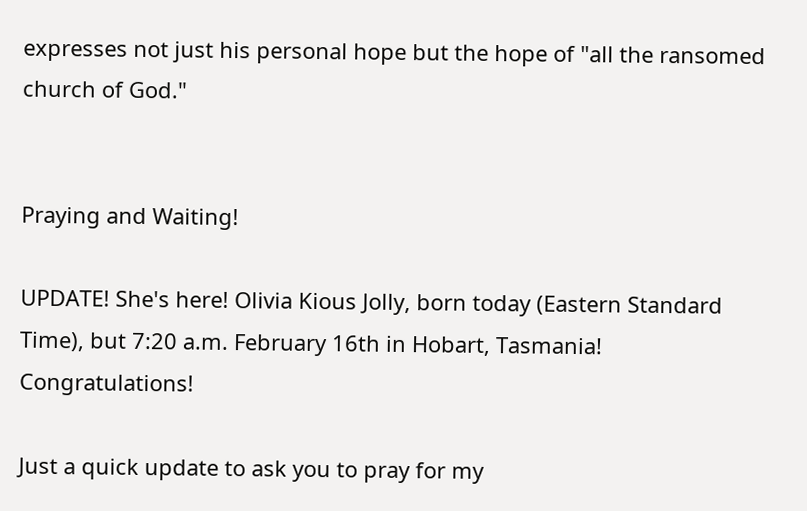expresses not just his personal hope but the hope of "all the ransomed church of God."


Praying and Waiting!

UPDATE! She's here! Olivia Kious Jolly, born today (Eastern Standard Time), but 7:20 a.m. February 16th in Hobart, Tasmania! Congratulations!

Just a quick update to ask you to pray for my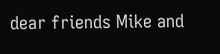dear friends Mike and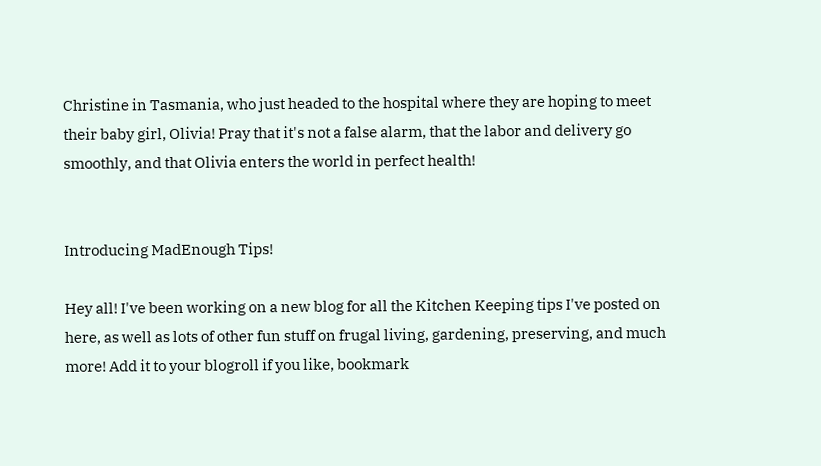Christine in Tasmania, who just headed to the hospital where they are hoping to meet their baby girl, Olivia! Pray that it's not a false alarm, that the labor and delivery go smoothly, and that Olivia enters the world in perfect health!


Introducing MadEnough Tips!

Hey all! I've been working on a new blog for all the Kitchen Keeping tips I've posted on here, as well as lots of other fun stuff on frugal living, gardening, preserving, and much more! Add it to your blogroll if you like, bookmark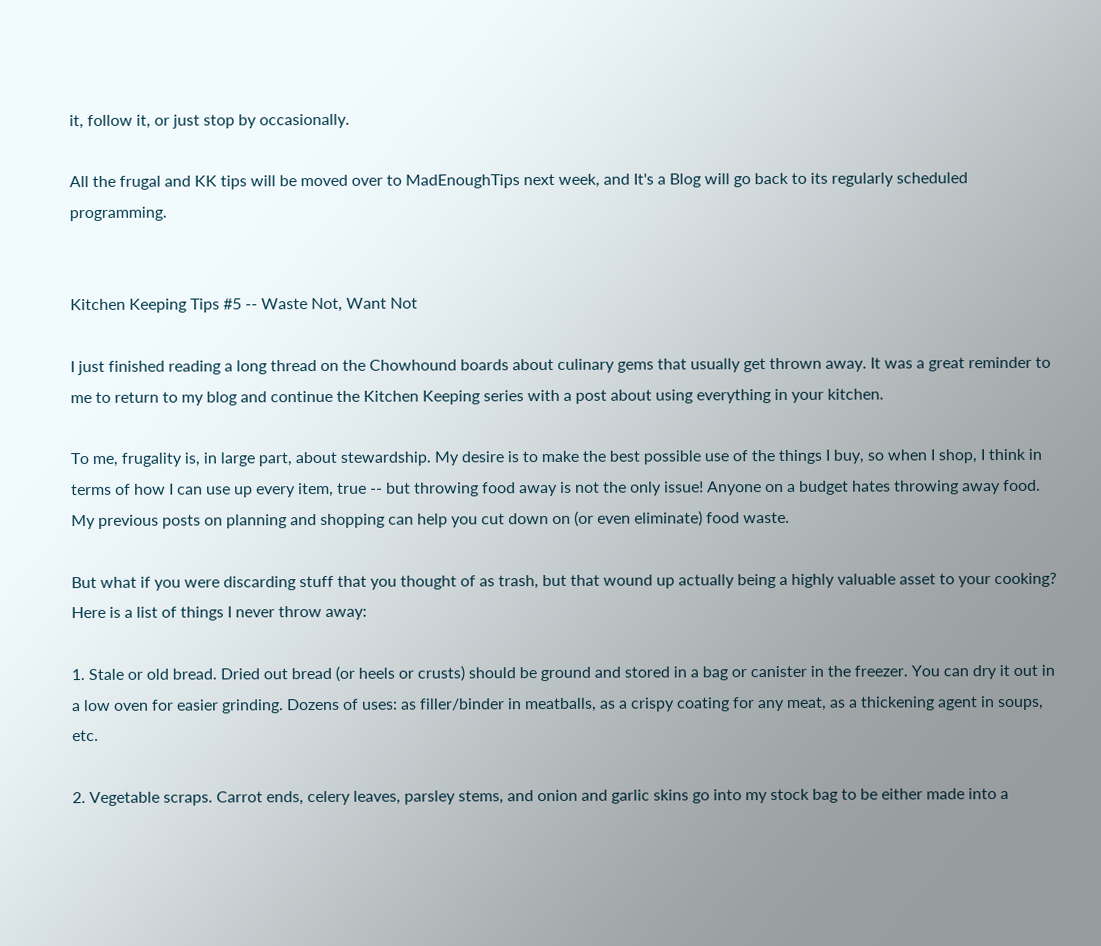it, follow it, or just stop by occasionally.

All the frugal and KK tips will be moved over to MadEnoughTips next week, and It's a Blog will go back to its regularly scheduled programming.


Kitchen Keeping Tips #5 -- Waste Not, Want Not

I just finished reading a long thread on the Chowhound boards about culinary gems that usually get thrown away. It was a great reminder to me to return to my blog and continue the Kitchen Keeping series with a post about using everything in your kitchen.

To me, frugality is, in large part, about stewardship. My desire is to make the best possible use of the things I buy, so when I shop, I think in terms of how I can use up every item, true -- but throwing food away is not the only issue! Anyone on a budget hates throwing away food. My previous posts on planning and shopping can help you cut down on (or even eliminate) food waste.

But what if you were discarding stuff that you thought of as trash, but that wound up actually being a highly valuable asset to your cooking? Here is a list of things I never throw away:

1. Stale or old bread. Dried out bread (or heels or crusts) should be ground and stored in a bag or canister in the freezer. You can dry it out in a low oven for easier grinding. Dozens of uses: as filler/binder in meatballs, as a crispy coating for any meat, as a thickening agent in soups, etc.

2. Vegetable scraps. Carrot ends, celery leaves, parsley stems, and onion and garlic skins go into my stock bag to be either made into a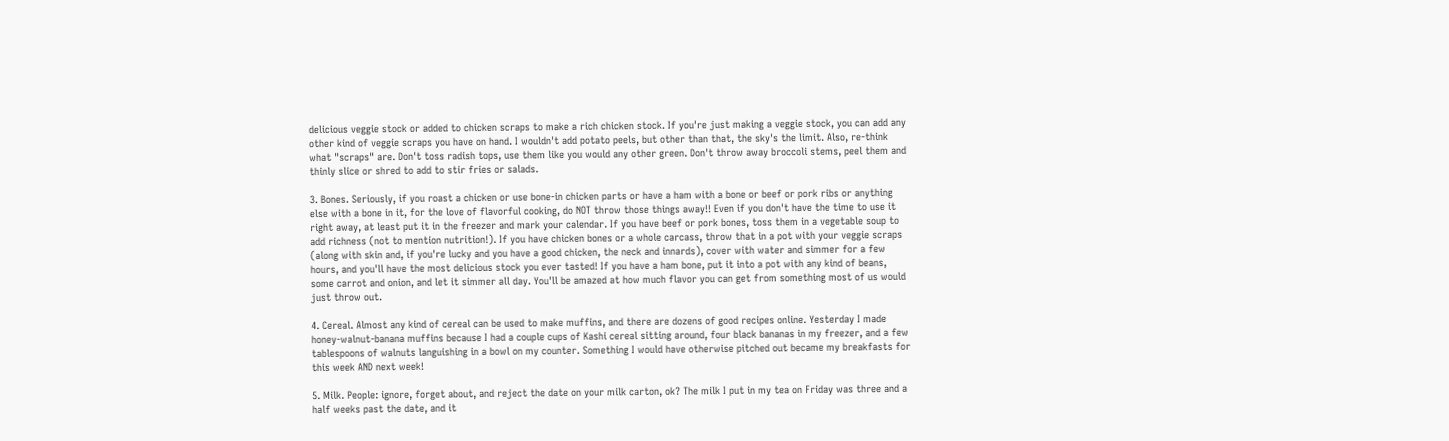delicious veggie stock or added to chicken scraps to make a rich chicken stock. If you're just making a veggie stock, you can add any other kind of veggie scraps you have on hand. I wouldn't add potato peels, but other than that, the sky's the limit. Also, re-think what "scraps" are. Don't toss radish tops, use them like you would any other green. Don't throw away broccoli stems, peel them and thinly slice or shred to add to stir fries or salads.

3. Bones. Seriously, if you roast a chicken or use bone-in chicken parts or have a ham with a bone or beef or pork ribs or anything else with a bone in it, for the love of flavorful cooking, do NOT throw those things away!! Even if you don't have the time to use it right away, at least put it in the freezer and mark your calendar. If you have beef or pork bones, toss them in a vegetable soup to add richness (not to mention nutrition!). If you have chicken bones or a whole carcass, throw that in a pot with your veggie scraps (along with skin and, if you're lucky and you have a good chicken, the neck and innards), cover with water and simmer for a few hours, and you'll have the most delicious stock you ever tasted! If you have a ham bone, put it into a pot with any kind of beans, some carrot and onion, and let it simmer all day. You'll be amazed at how much flavor you can get from something most of us would just throw out.

4. Cereal. Almost any kind of cereal can be used to make muffins, and there are dozens of good recipes online. Yesterday I made honey-walnut-banana muffins because I had a couple cups of Kashi cereal sitting around, four black bananas in my freezer, and a few tablespoons of walnuts languishing in a bowl on my counter. Something I would have otherwise pitched out became my breakfasts for this week AND next week!

5. Milk. People: ignore, forget about, and reject the date on your milk carton, ok? The milk I put in my tea on Friday was three and a half weeks past the date, and it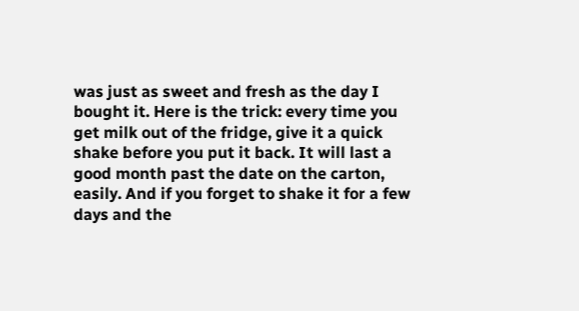was just as sweet and fresh as the day I bought it. Here is the trick: every time you get milk out of the fridge, give it a quick shake before you put it back. It will last a good month past the date on the carton, easily. And if you forget to shake it for a few days and the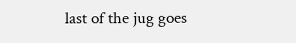last of the jug goes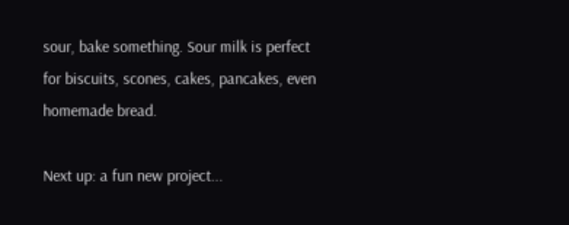sour, bake something. Sour milk is perfect for biscuits, scones, cakes, pancakes, even homemade bread.

Next up: a fun new project...